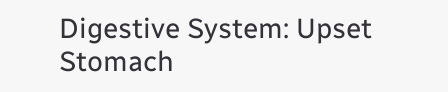Digestive System: Upset Stomach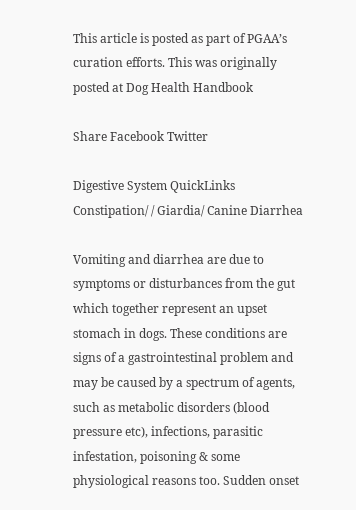This article is posted as part of PGAA’s curation efforts. This was originally posted at Dog Health Handbook

Share Facebook Twitter

Digestive System QuickLinks
Constipation/ / Giardia/ Canine Diarrhea

Vomiting and diarrhea are due to symptoms or disturbances from the gut which together represent an upset stomach in dogs. These conditions are signs of a gastrointestinal problem and may be caused by a spectrum of agents, such as metabolic disorders (blood pressure etc), infections, parasitic infestation, poisoning & some physiological reasons too. Sudden onset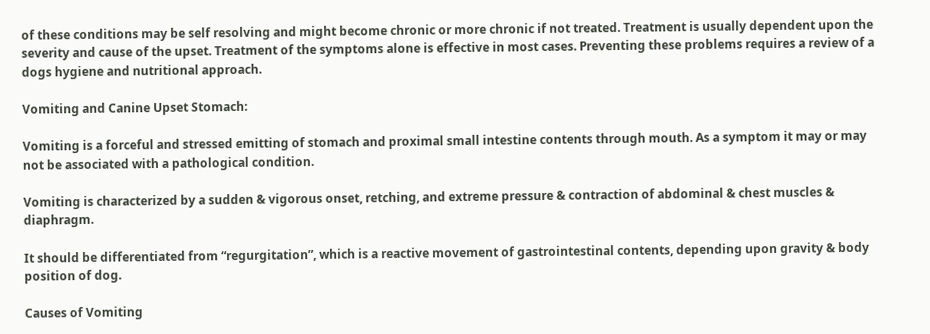of these conditions may be self resolving and might become chronic or more chronic if not treated. Treatment is usually dependent upon the severity and cause of the upset. Treatment of the symptoms alone is effective in most cases. Preventing these problems requires a review of a dogs hygiene and nutritional approach.

Vomiting and Canine Upset Stomach:

Vomiting is a forceful and stressed emitting of stomach and proximal small intestine contents through mouth. As a symptom it may or may not be associated with a pathological condition.

Vomiting is characterized by a sudden & vigorous onset, retching, and extreme pressure & contraction of abdominal & chest muscles & diaphragm.

It should be differentiated from “regurgitation”, which is a reactive movement of gastrointestinal contents, depending upon gravity & body position of dog.

Causes of Vomiting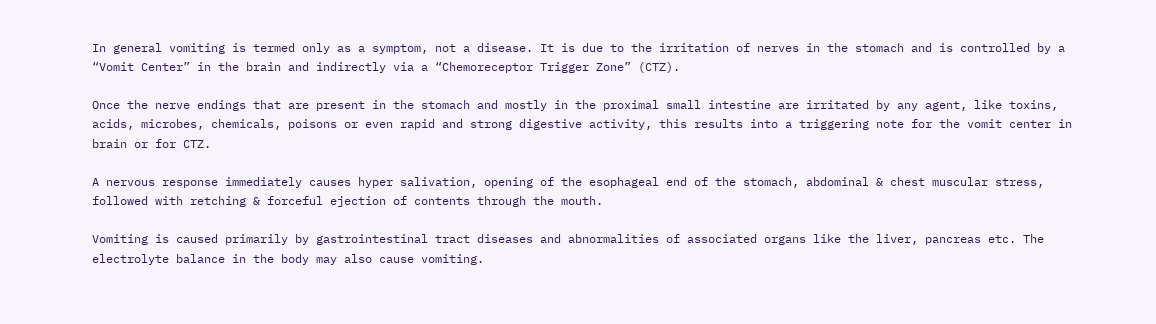In general vomiting is termed only as a symptom, not a disease. It is due to the irritation of nerves in the stomach and is controlled by a “Vomit Center” in the brain and indirectly via a “Chemoreceptor Trigger Zone” (CTZ).

Once the nerve endings that are present in the stomach and mostly in the proximal small intestine are irritated by any agent, like toxins, acids, microbes, chemicals, poisons or even rapid and strong digestive activity, this results into a triggering note for the vomit center in brain or for CTZ.

A nervous response immediately causes hyper salivation, opening of the esophageal end of the stomach, abdominal & chest muscular stress, followed with retching & forceful ejection of contents through the mouth.

Vomiting is caused primarily by gastrointestinal tract diseases and abnormalities of associated organs like the liver, pancreas etc. The electrolyte balance in the body may also cause vomiting.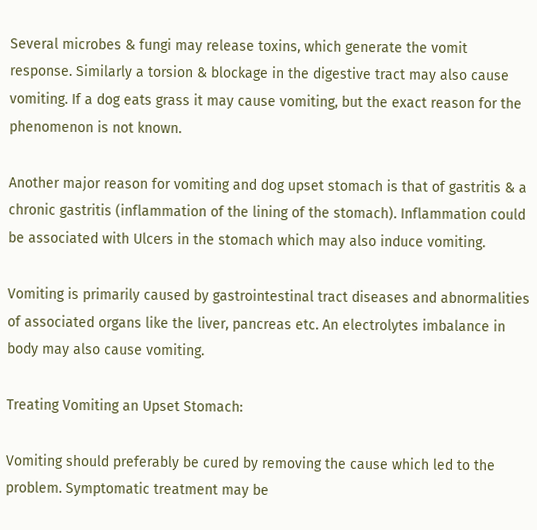Several microbes & fungi may release toxins, which generate the vomit response. Similarly a torsion & blockage in the digestive tract may also cause vomiting. If a dog eats grass it may cause vomiting, but the exact reason for the phenomenon is not known.

Another major reason for vomiting and dog upset stomach is that of gastritis & a chronic gastritis (inflammation of the lining of the stomach). Inflammation could be associated with Ulcers in the stomach which may also induce vomiting.

Vomiting is primarily caused by gastrointestinal tract diseases and abnormalities of associated organs like the liver, pancreas etc. An electrolytes imbalance in body may also cause vomiting.

Treating Vomiting an Upset Stomach:

Vomiting should preferably be cured by removing the cause which led to the problem. Symptomatic treatment may be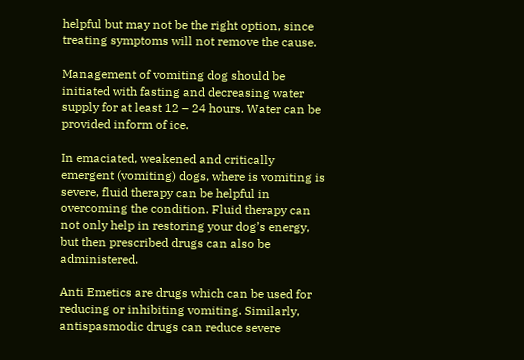helpful but may not be the right option, since treating symptoms will not remove the cause.

Management of vomiting dog should be initiated with fasting and decreasing water supply for at least 12 – 24 hours. Water can be provided inform of ice.

In emaciated, weakened and critically emergent (vomiting) dogs, where is vomiting is severe, fluid therapy can be helpful in overcoming the condition. Fluid therapy can not only help in restoring your dog’s energy, but then prescribed drugs can also be administered.

Anti Emetics are drugs which can be used for reducing or inhibiting vomiting. Similarly, antispasmodic drugs can reduce severe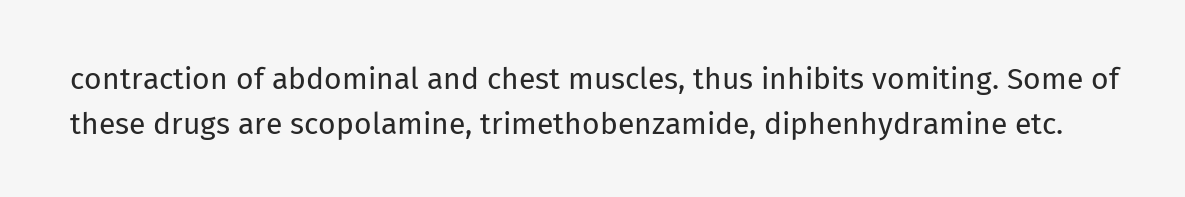contraction of abdominal and chest muscles, thus inhibits vomiting. Some of these drugs are scopolamine, trimethobenzamide, diphenhydramine etc.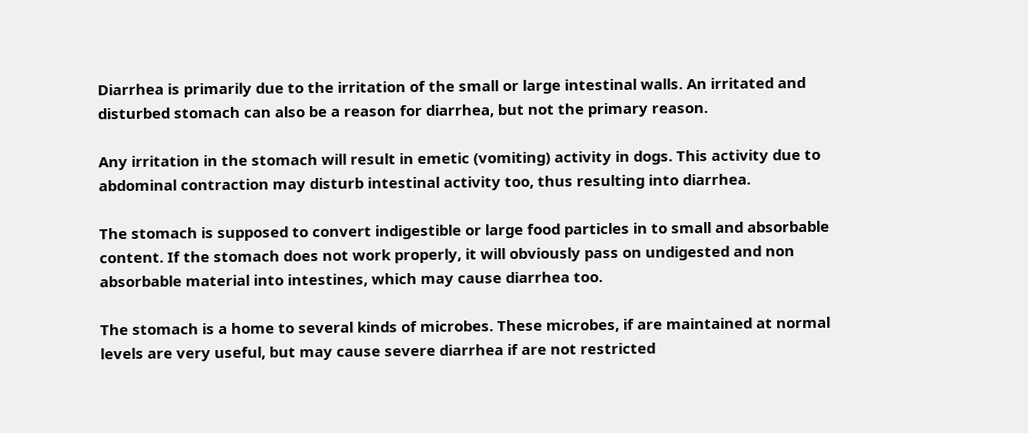Diarrhea is primarily due to the irritation of the small or large intestinal walls. An irritated and disturbed stomach can also be a reason for diarrhea, but not the primary reason.

Any irritation in the stomach will result in emetic (vomiting) activity in dogs. This activity due to abdominal contraction may disturb intestinal activity too, thus resulting into diarrhea.

The stomach is supposed to convert indigestible or large food particles in to small and absorbable content. If the stomach does not work properly, it will obviously pass on undigested and non absorbable material into intestines, which may cause diarrhea too.

The stomach is a home to several kinds of microbes. These microbes, if are maintained at normal levels are very useful, but may cause severe diarrhea if are not restricted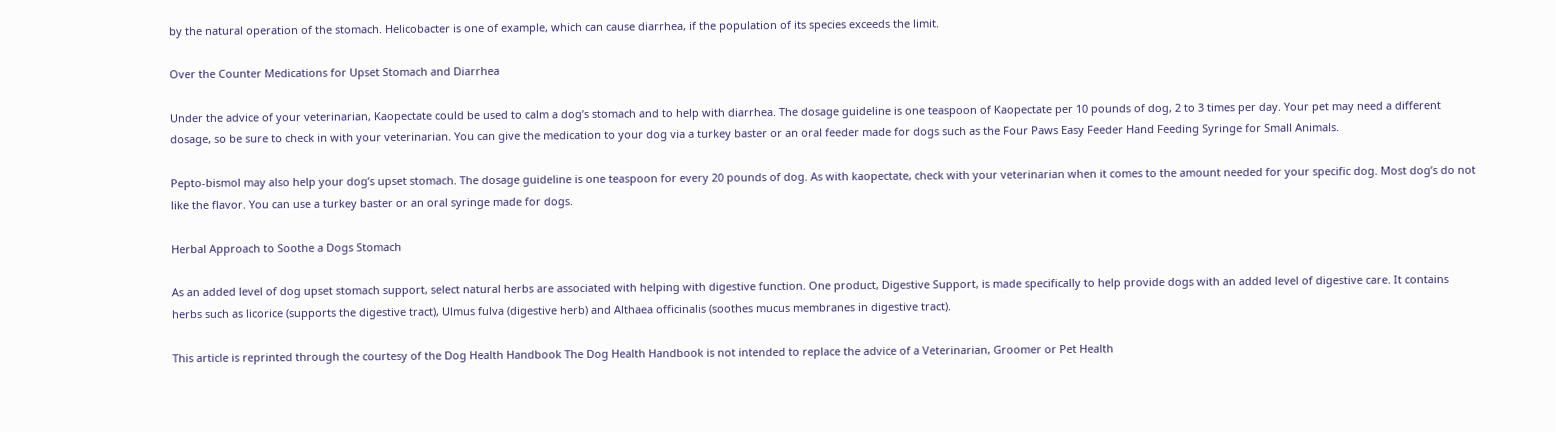by the natural operation of the stomach. Helicobacter is one of example, which can cause diarrhea, if the population of its species exceeds the limit.

Over the Counter Medications for Upset Stomach and Diarrhea

Under the advice of your veterinarian, Kaopectate could be used to calm a dog’s stomach and to help with diarrhea. The dosage guideline is one teaspoon of Kaopectate per 10 pounds of dog, 2 to 3 times per day. Your pet may need a different dosage, so be sure to check in with your veterinarian. You can give the medication to your dog via a turkey baster or an oral feeder made for dogs such as the Four Paws Easy Feeder Hand Feeding Syringe for Small Animals.

Pepto-bismol may also help your dog’s upset stomach. The dosage guideline is one teaspoon for every 20 pounds of dog. As with kaopectate, check with your veterinarian when it comes to the amount needed for your specific dog. Most dog’s do not like the flavor. You can use a turkey baster or an oral syringe made for dogs.

Herbal Approach to Soothe a Dogs Stomach

As an added level of dog upset stomach support, select natural herbs are associated with helping with digestive function. One product, Digestive Support, is made specifically to help provide dogs with an added level of digestive care. It contains herbs such as licorice (supports the digestive tract), Ulmus fulva (digestive herb) and Althaea officinalis (soothes mucus membranes in digestive tract).

This article is reprinted through the courtesy of the Dog Health Handbook The Dog Health Handbook is not intended to replace the advice of a Veterinarian, Groomer or Pet Health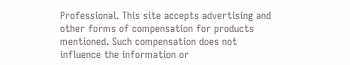Professional. This site accepts advertising and other forms of compensation for products mentioned. Such compensation does not influence the information or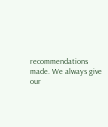recommendations made. We always give our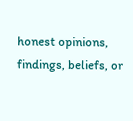honest opinions, findings, beliefs, or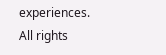experiences. All rights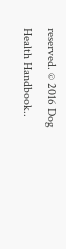reserved. © 2016 Dog Health Handbook..